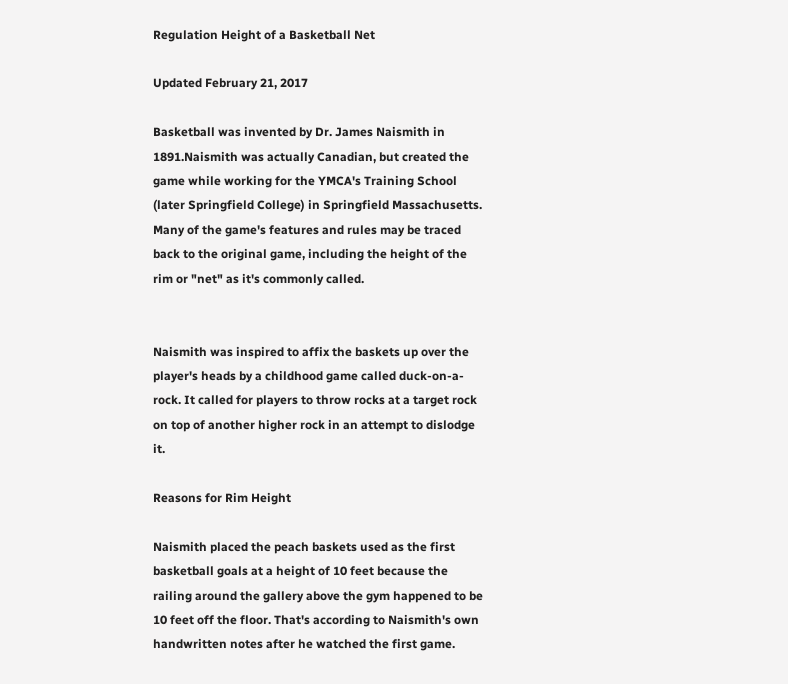Regulation Height of a Basketball Net

Updated February 21, 2017

Basketball was invented by Dr. James Naismith in 1891.Naismith was actually Canadian, but created the game while working for the YMCA's Training School (later Springfield College) in Springfield Massachusetts. Many of the game's features and rules may be traced back to the original game, including the height of the rim or "net" as it's commonly called.


Naismith was inspired to affix the baskets up over the player's heads by a childhood game called duck-on-a-rock. It called for players to throw rocks at a target rock on top of another higher rock in an attempt to dislodge it.

Reasons for Rim Height

Naismith placed the peach baskets used as the first basketball goals at a height of 10 feet because the railing around the gallery above the gym happened to be 10 feet off the floor. That's according to Naismith's own handwritten notes after he watched the first game.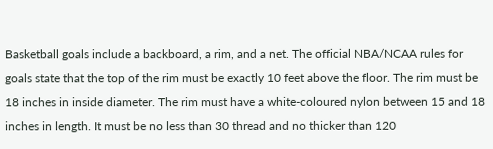Basketball goals include a backboard, a rim, and a net. The official NBA/NCAA rules for goals state that the top of the rim must be exactly 10 feet above the floor. The rim must be 18 inches in inside diameter. The rim must have a white-coloured nylon between 15 and 18 inches in length. It must be no less than 30 thread and no thicker than 120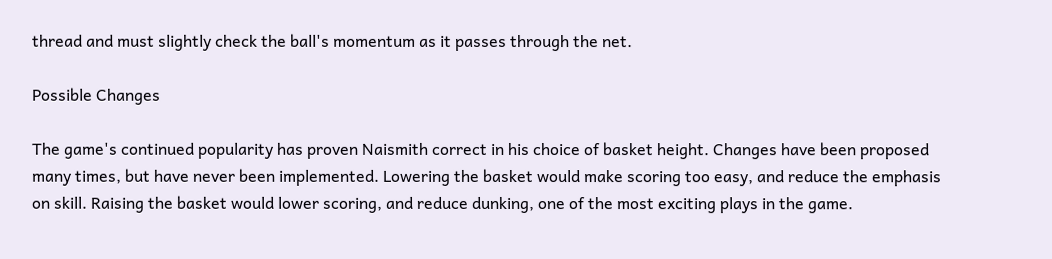thread and must slightly check the ball's momentum as it passes through the net.

Possible Changes

The game's continued popularity has proven Naismith correct in his choice of basket height. Changes have been proposed many times, but have never been implemented. Lowering the basket would make scoring too easy, and reduce the emphasis on skill. Raising the basket would lower scoring, and reduce dunking, one of the most exciting plays in the game.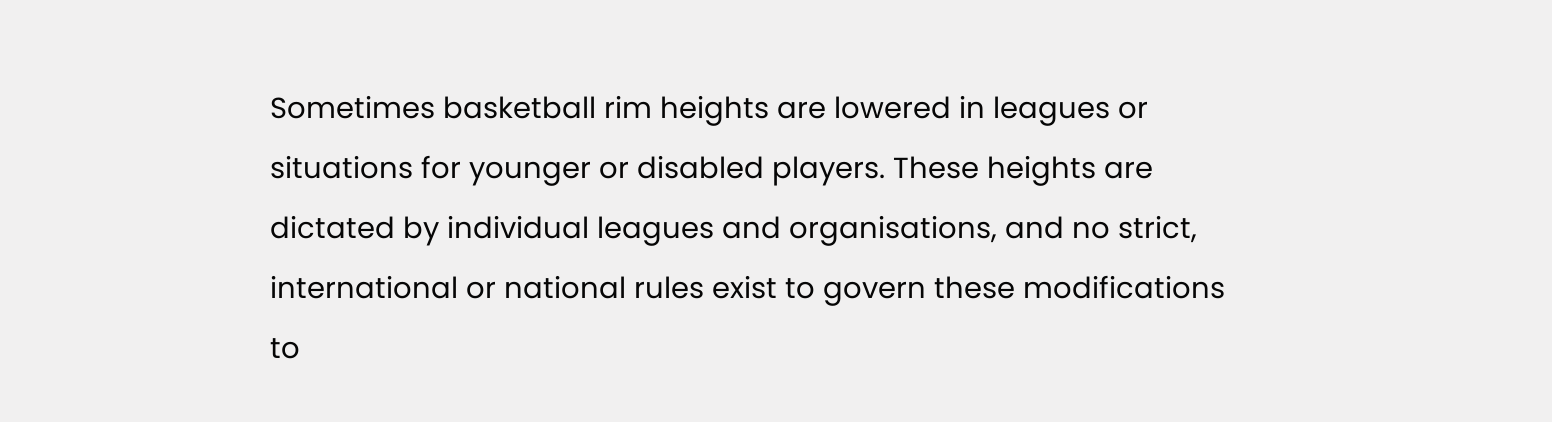Sometimes basketball rim heights are lowered in leagues or situations for younger or disabled players. These heights are dictated by individual leagues and organisations, and no strict, international or national rules exist to govern these modifications to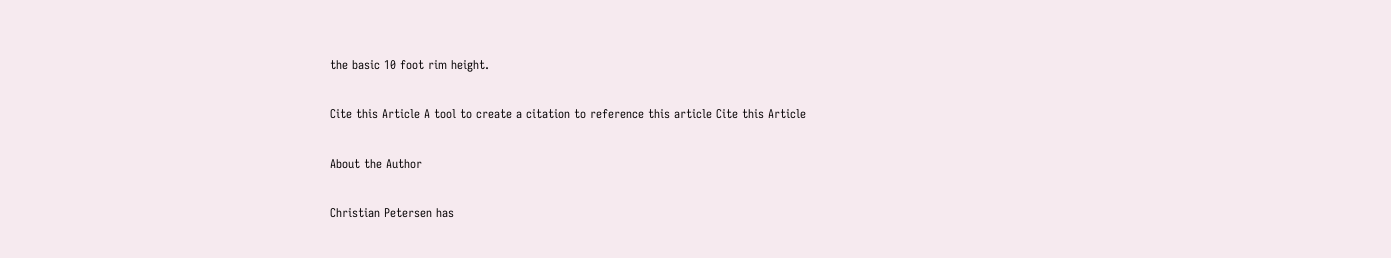the basic 10 foot rim height.

Cite this Article A tool to create a citation to reference this article Cite this Article

About the Author

Christian Petersen has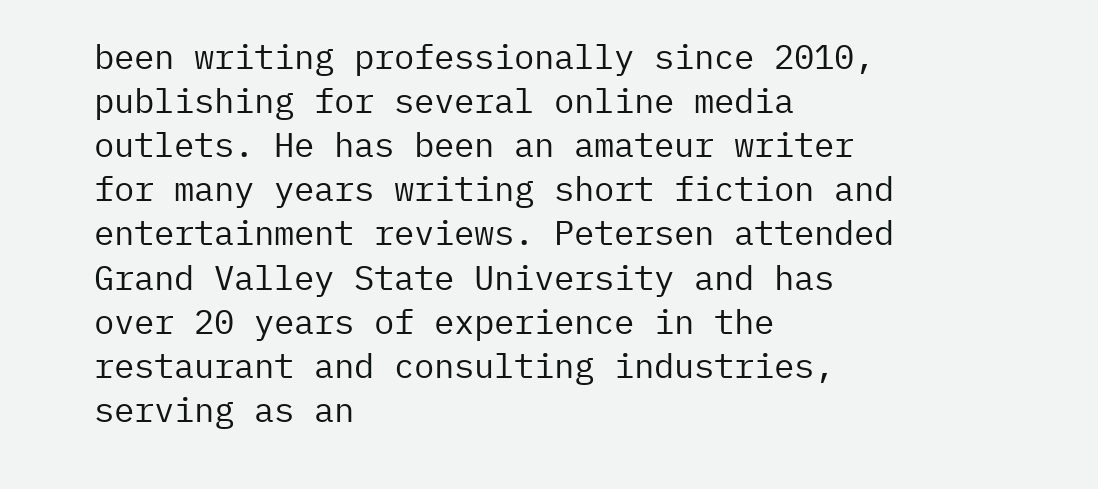been writing professionally since 2010, publishing for several online media outlets. He has been an amateur writer for many years writing short fiction and entertainment reviews. Petersen attended Grand Valley State University and has over 20 years of experience in the restaurant and consulting industries, serving as an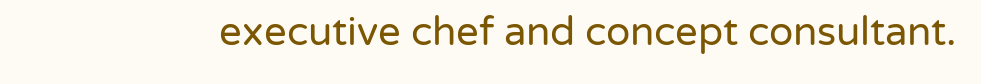executive chef and concept consultant.